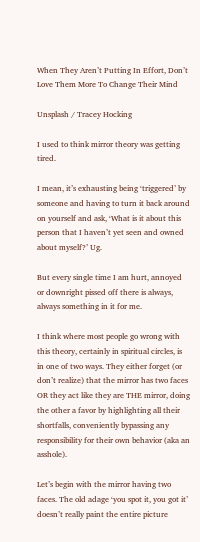When They Aren’t Putting In Effort, Don’t Love Them More To Change Their Mind

Unsplash / Tracey Hocking

I used to think mirror theory was getting tired.

I mean, it’s exhausting being ‘triggered’ by someone and having to turn it back around on yourself and ask, ‘What is it about this person that I haven’t yet seen and owned about myself?’ Ug.

But every single time I am hurt, annoyed or downright pissed off there is always, always something in it for me.

I think where most people go wrong with this theory, certainly in spiritual circles, is in one of two ways. They either forget (or don’t realize) that the mirror has two faces OR they act like they are THE mirror, doing the other a favor by highlighting all their shortfalls, conveniently bypassing any responsibility for their own behavior (aka an asshole).

Let’s begin with the mirror having two faces. The old adage ‘you spot it, you got it’ doesn’t really paint the entire picture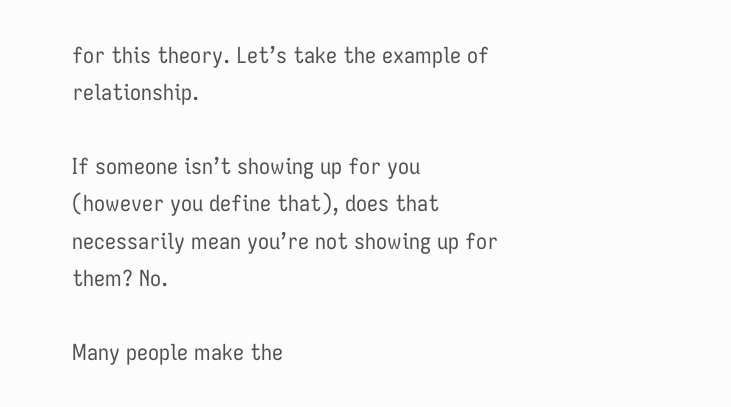for this theory. Let’s take the example of relationship.

If someone isn’t showing up for you (however you define that), does that necessarily mean you’re not showing up for them? No.

Many people make the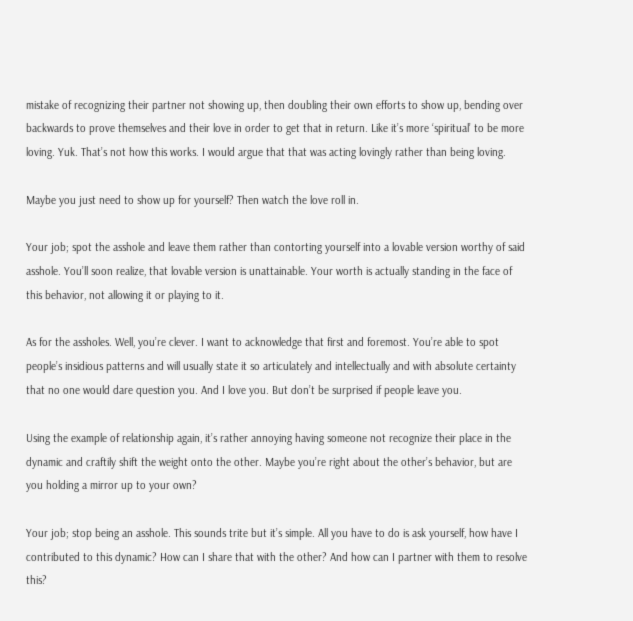mistake of recognizing their partner not showing up, then doubling their own efforts to show up, bending over backwards to prove themselves and their love in order to get that in return. Like it’s more ‘spiritual’ to be more loving. Yuk. That’s not how this works. I would argue that that was acting lovingly rather than being loving.

Maybe you just need to show up for yourself? Then watch the love roll in.

Your job; spot the asshole and leave them rather than contorting yourself into a lovable version worthy of said asshole. You’ll soon realize, that lovable version is unattainable. Your worth is actually standing in the face of this behavior, not allowing it or playing to it.

As for the assholes. Well, you’re clever. I want to acknowledge that first and foremost. You’re able to spot people’s insidious patterns and will usually state it so articulately and intellectually and with absolute certainty that no one would dare question you. And I love you. But don’t be surprised if people leave you.

Using the example of relationship again, it’s rather annoying having someone not recognize their place in the dynamic and craftily shift the weight onto the other. Maybe you’re right about the other’s behavior, but are you holding a mirror up to your own?

Your job; stop being an asshole. This sounds trite but it’s simple. All you have to do is ask yourself, how have I contributed to this dynamic? How can I share that with the other? And how can I partner with them to resolve this?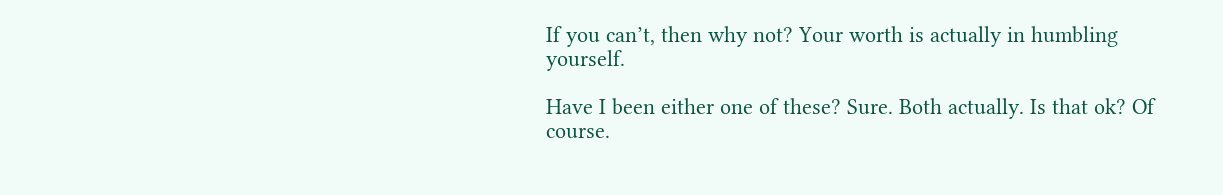If you can’t, then why not? Your worth is actually in humbling yourself.

Have I been either one of these? Sure. Both actually. Is that ok? Of course.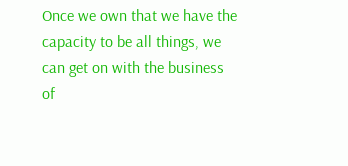Once we own that we have the capacity to be all things, we can get on with the business of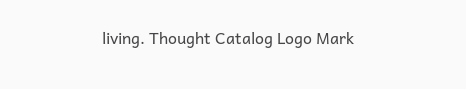living. Thought Catalog Logo Mark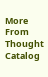More From Thought Catalog